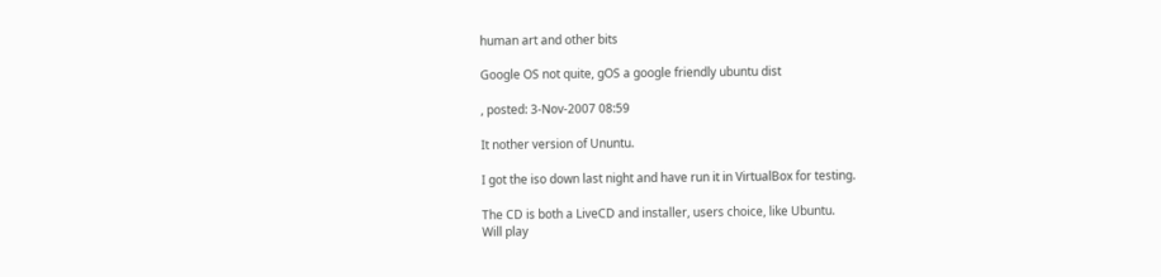human art and other bits

Google OS not quite, gOS a google friendly ubuntu dist

, posted: 3-Nov-2007 08:59

It nother version of Ununtu.

I got the iso down last night and have run it in VirtualBox for testing.

The CD is both a LiveCD and installer, users choice, like Ubuntu.
Will play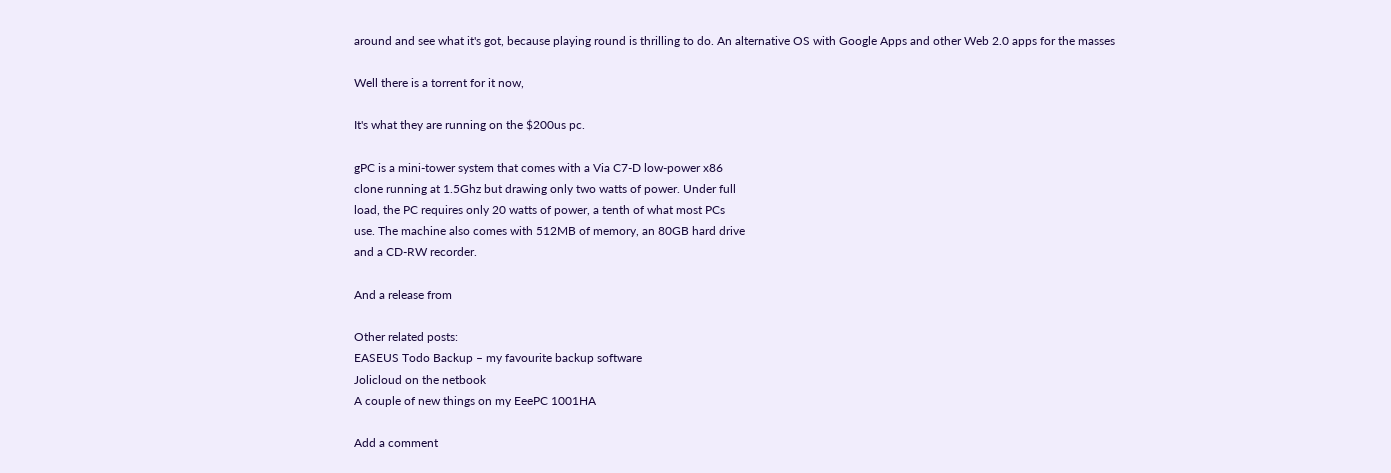around and see what it's got, because playing round is thrilling to do. An alternative OS with Google Apps and other Web 2.0 apps for the masses

Well there is a torrent for it now,

It's what they are running on the $200us pc.

gPC is a mini-tower system that comes with a Via C7-D low-power x86
clone running at 1.5Ghz but drawing only two watts of power. Under full
load, the PC requires only 20 watts of power, a tenth of what most PCs
use. The machine also comes with 512MB of memory, an 80GB hard drive
and a CD-RW recorder.

And a release from

Other related posts:
EASEUS Todo Backup – my favourite backup software
Jolicloud on the netbook
A couple of new things on my EeePC 1001HA

Add a comment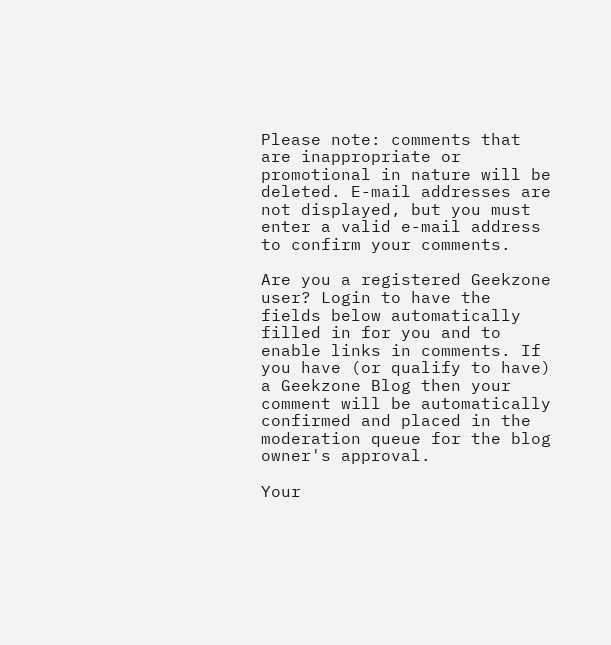Please note: comments that are inappropriate or promotional in nature will be deleted. E-mail addresses are not displayed, but you must enter a valid e-mail address to confirm your comments.

Are you a registered Geekzone user? Login to have the fields below automatically filled in for you and to enable links in comments. If you have (or qualify to have) a Geekzone Blog then your comment will be automatically confirmed and placed in the moderation queue for the blog owner's approval.

Your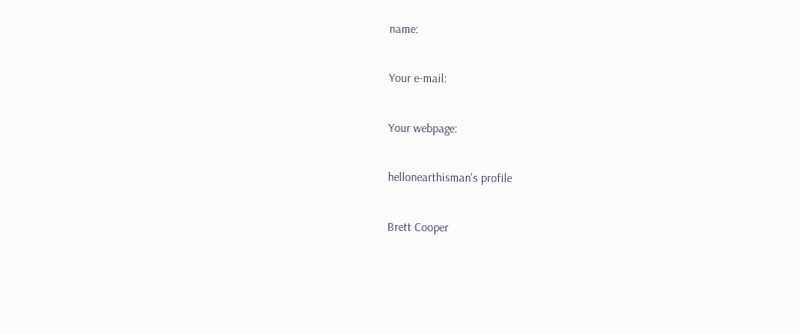name:

Your e-mail:

Your webpage:

hellonearthisman's profile

Brett Cooper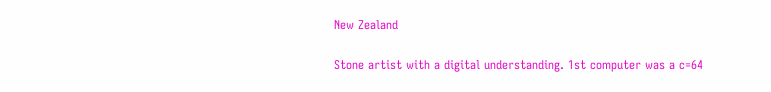New Zealand

Stone artist with a digital understanding. 1st computer was a c=64